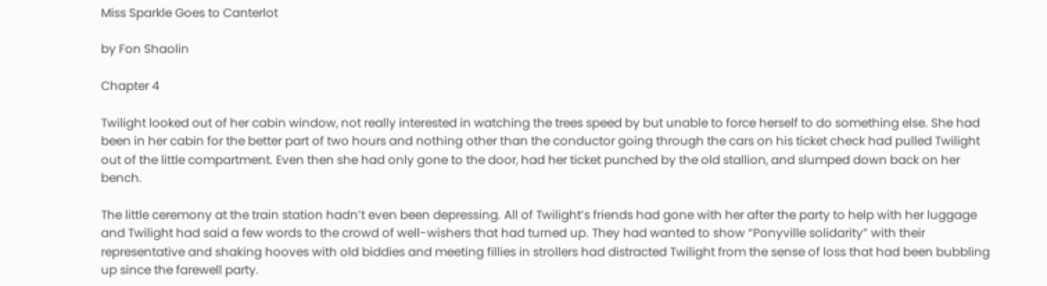Miss Sparkle Goes to Canterlot

by Fon Shaolin

Chapter 4

Twilight looked out of her cabin window, not really interested in watching the trees speed by but unable to force herself to do something else. She had been in her cabin for the better part of two hours and nothing other than the conductor going through the cars on his ticket check had pulled Twilight out of the little compartment. Even then she had only gone to the door, had her ticket punched by the old stallion, and slumped down back on her bench.

The little ceremony at the train station hadn’t even been depressing. All of Twilight’s friends had gone with her after the party to help with her luggage and Twilight had said a few words to the crowd of well-wishers that had turned up. They had wanted to show “Ponyville solidarity” with their representative and shaking hooves with old biddies and meeting fillies in strollers had distracted Twilight from the sense of loss that had been bubbling up since the farewell party.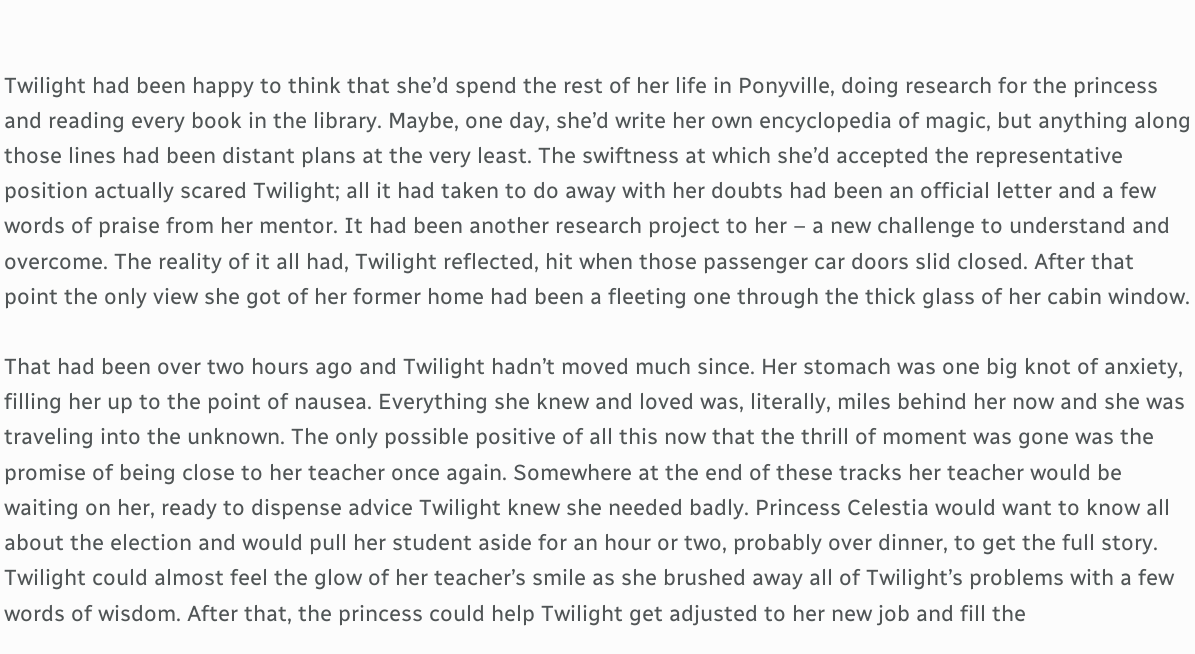Twilight had been happy to think that she’d spend the rest of her life in Ponyville, doing research for the princess and reading every book in the library. Maybe, one day, she’d write her own encyclopedia of magic, but anything along those lines had been distant plans at the very least. The swiftness at which she’d accepted the representative position actually scared Twilight; all it had taken to do away with her doubts had been an official letter and a few words of praise from her mentor. It had been another research project to her – a new challenge to understand and overcome. The reality of it all had, Twilight reflected, hit when those passenger car doors slid closed. After that point the only view she got of her former home had been a fleeting one through the thick glass of her cabin window.

That had been over two hours ago and Twilight hadn’t moved much since. Her stomach was one big knot of anxiety, filling her up to the point of nausea. Everything she knew and loved was, literally, miles behind her now and she was traveling into the unknown. The only possible positive of all this now that the thrill of moment was gone was the promise of being close to her teacher once again. Somewhere at the end of these tracks her teacher would be waiting on her, ready to dispense advice Twilight knew she needed badly. Princess Celestia would want to know all about the election and would pull her student aside for an hour or two, probably over dinner, to get the full story. Twilight could almost feel the glow of her teacher’s smile as she brushed away all of Twilight’s problems with a few words of wisdom. After that, the princess could help Twilight get adjusted to her new job and fill the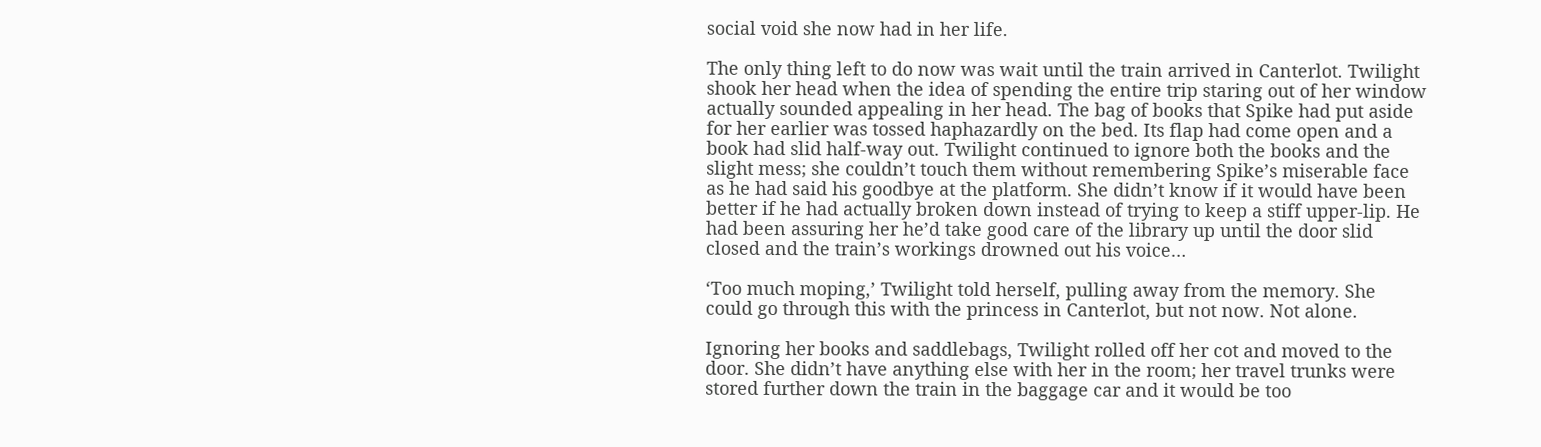social void she now had in her life.

The only thing left to do now was wait until the train arrived in Canterlot. Twilight shook her head when the idea of spending the entire trip staring out of her window actually sounded appealing in her head. The bag of books that Spike had put aside for her earlier was tossed haphazardly on the bed. Its flap had come open and a book had slid half-way out. Twilight continued to ignore both the books and the slight mess; she couldn’t touch them without remembering Spike’s miserable face as he had said his goodbye at the platform. She didn’t know if it would have been better if he had actually broken down instead of trying to keep a stiff upper-lip. He had been assuring her he’d take good care of the library up until the door slid closed and the train’s workings drowned out his voice…

‘Too much moping,’ Twilight told herself, pulling away from the memory. She could go through this with the princess in Canterlot, but not now. Not alone.

Ignoring her books and saddlebags, Twilight rolled off her cot and moved to the door. She didn’t have anything else with her in the room; her travel trunks were stored further down the train in the baggage car and it would be too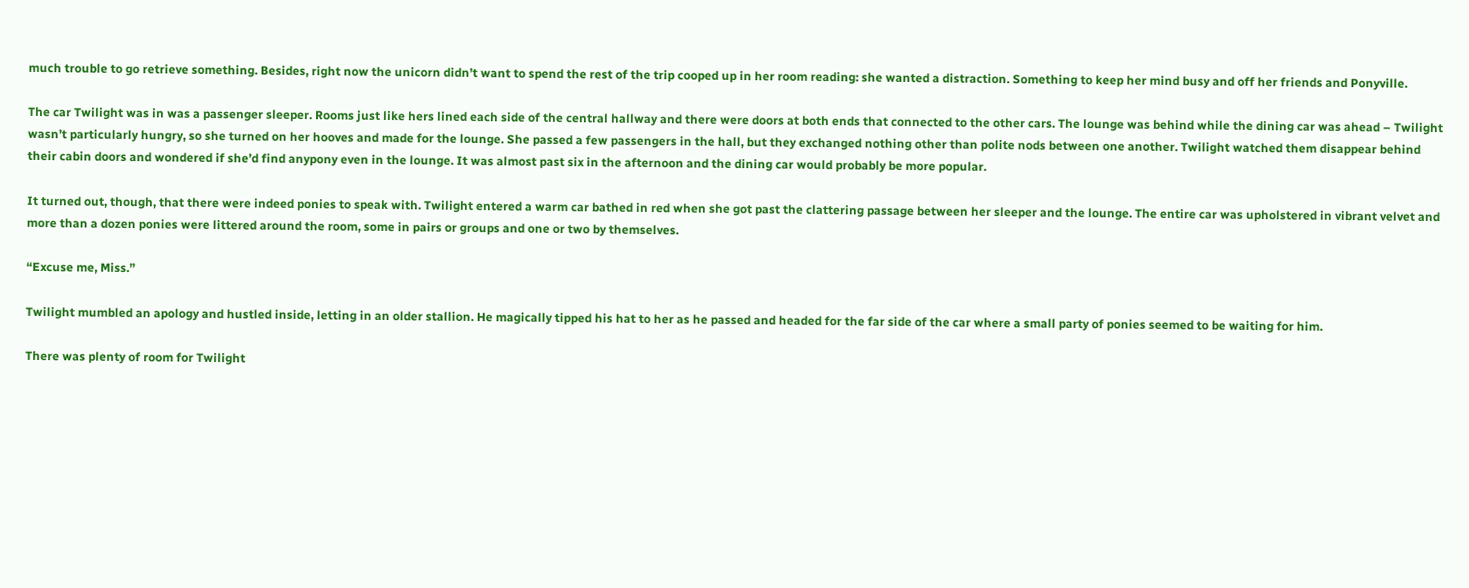much trouble to go retrieve something. Besides, right now the unicorn didn’t want to spend the rest of the trip cooped up in her room reading: she wanted a distraction. Something to keep her mind busy and off her friends and Ponyville.

The car Twilight was in was a passenger sleeper. Rooms just like hers lined each side of the central hallway and there were doors at both ends that connected to the other cars. The lounge was behind while the dining car was ahead – Twilight wasn’t particularly hungry, so she turned on her hooves and made for the lounge. She passed a few passengers in the hall, but they exchanged nothing other than polite nods between one another. Twilight watched them disappear behind their cabin doors and wondered if she’d find anypony even in the lounge. It was almost past six in the afternoon and the dining car would probably be more popular.

It turned out, though, that there were indeed ponies to speak with. Twilight entered a warm car bathed in red when she got past the clattering passage between her sleeper and the lounge. The entire car was upholstered in vibrant velvet and more than a dozen ponies were littered around the room, some in pairs or groups and one or two by themselves.

“Excuse me, Miss.”

Twilight mumbled an apology and hustled inside, letting in an older stallion. He magically tipped his hat to her as he passed and headed for the far side of the car where a small party of ponies seemed to be waiting for him.

There was plenty of room for Twilight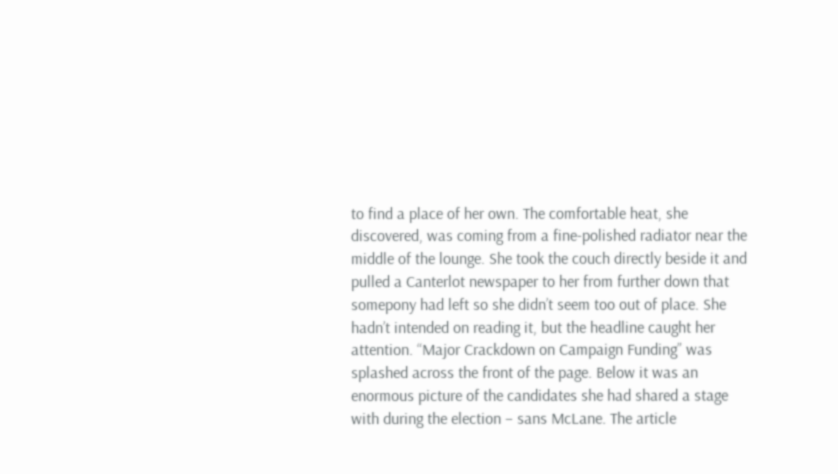to find a place of her own. The comfortable heat, she discovered, was coming from a fine-polished radiator near the middle of the lounge. She took the couch directly beside it and pulled a Canterlot newspaper to her from further down that somepony had left so she didn’t seem too out of place. She hadn’t intended on reading it, but the headline caught her attention. “Major Crackdown on Campaign Funding” was splashed across the front of the page. Below it was an enormous picture of the candidates she had shared a stage with during the election – sans McLane. The article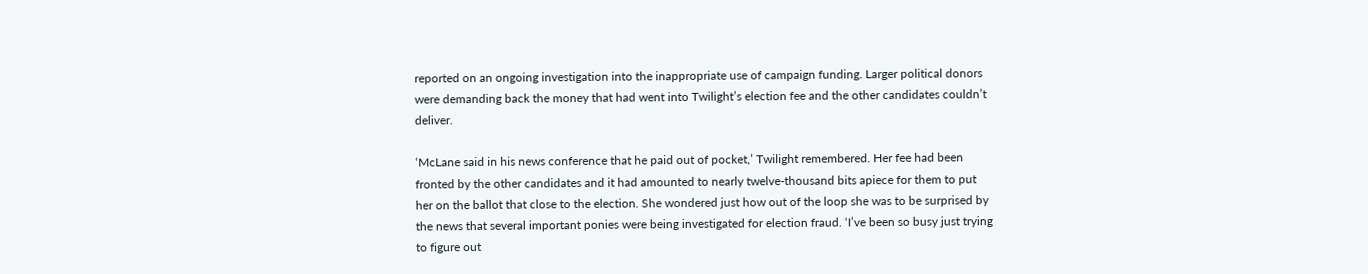reported on an ongoing investigation into the inappropriate use of campaign funding. Larger political donors were demanding back the money that had went into Twilight’s election fee and the other candidates couldn’t deliver.

‘McLane said in his news conference that he paid out of pocket,’ Twilight remembered. Her fee had been fronted by the other candidates and it had amounted to nearly twelve-thousand bits apiece for them to put her on the ballot that close to the election. She wondered just how out of the loop she was to be surprised by the news that several important ponies were being investigated for election fraud. ‘I’ve been so busy just trying to figure out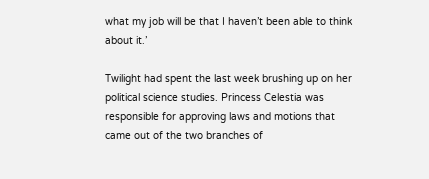what my job will be that I haven’t been able to think about it.’

Twilight had spent the last week brushing up on her political science studies. Princess Celestia was responsible for approving laws and motions that came out of the two branches of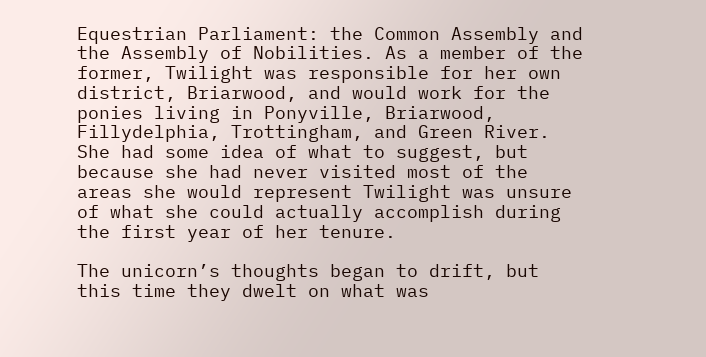Equestrian Parliament: the Common Assembly and the Assembly of Nobilities. As a member of the former, Twilight was responsible for her own district, Briarwood, and would work for the ponies living in Ponyville, Briarwood, Fillydelphia, Trottingham, and Green River. She had some idea of what to suggest, but because she had never visited most of the areas she would represent Twilight was unsure of what she could actually accomplish during the first year of her tenure.

The unicorn’s thoughts began to drift, but this time they dwelt on what was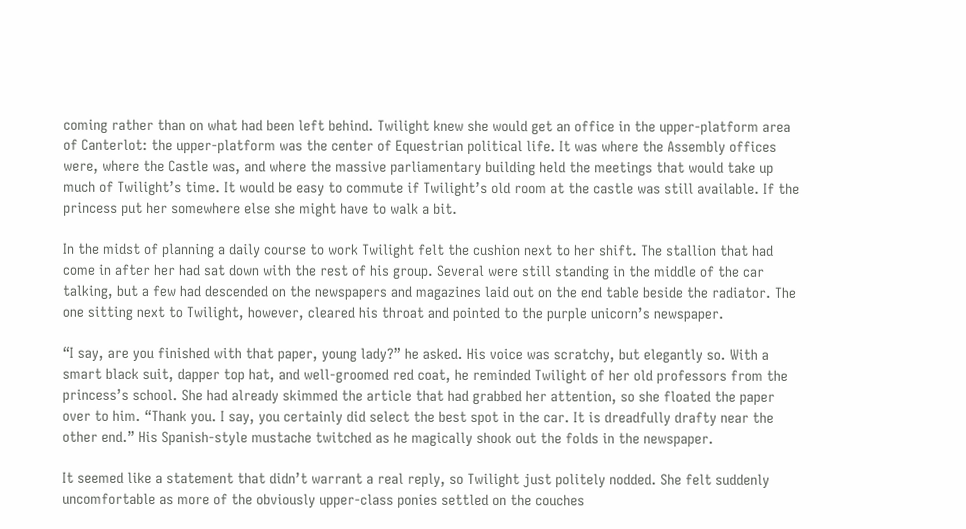coming rather than on what had been left behind. Twilight knew she would get an office in the upper-platform area of Canterlot: the upper-platform was the center of Equestrian political life. It was where the Assembly offices were, where the Castle was, and where the massive parliamentary building held the meetings that would take up much of Twilight’s time. It would be easy to commute if Twilight’s old room at the castle was still available. If the princess put her somewhere else she might have to walk a bit.

In the midst of planning a daily course to work Twilight felt the cushion next to her shift. The stallion that had come in after her had sat down with the rest of his group. Several were still standing in the middle of the car talking, but a few had descended on the newspapers and magazines laid out on the end table beside the radiator. The one sitting next to Twilight, however, cleared his throat and pointed to the purple unicorn’s newspaper.

“I say, are you finished with that paper, young lady?” he asked. His voice was scratchy, but elegantly so. With a smart black suit, dapper top hat, and well-groomed red coat, he reminded Twilight of her old professors from the princess’s school. She had already skimmed the article that had grabbed her attention, so she floated the paper over to him. “Thank you. I say, you certainly did select the best spot in the car. It is dreadfully drafty near the other end.” His Spanish-style mustache twitched as he magically shook out the folds in the newspaper.

It seemed like a statement that didn’t warrant a real reply, so Twilight just politely nodded. She felt suddenly uncomfortable as more of the obviously upper-class ponies settled on the couches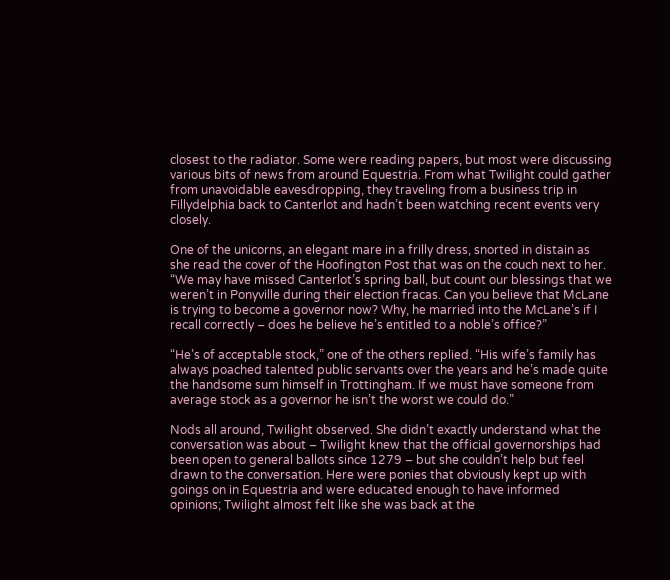closest to the radiator. Some were reading papers, but most were discussing various bits of news from around Equestria. From what Twilight could gather from unavoidable eavesdropping, they traveling from a business trip in Fillydelphia back to Canterlot and hadn’t been watching recent events very closely.

One of the unicorns, an elegant mare in a frilly dress, snorted in distain as she read the cover of the Hoofington Post that was on the couch next to her. “We may have missed Canterlot’s spring ball, but count our blessings that we weren’t in Ponyville during their election fracas. Can you believe that McLane is trying to become a governor now? Why, he married into the McLane’s if I recall correctly – does he believe he’s entitled to a noble’s office?”

“He’s of acceptable stock,” one of the others replied. “His wife’s family has always poached talented public servants over the years and he’s made quite the handsome sum himself in Trottingham. If we must have someone from average stock as a governor he isn’t the worst we could do.”

Nods all around, Twilight observed. She didn’t exactly understand what the conversation was about – Twilight knew that the official governorships had been open to general ballots since 1279 – but she couldn’t help but feel drawn to the conversation. Here were ponies that obviously kept up with goings on in Equestria and were educated enough to have informed opinions; Twilight almost felt like she was back at the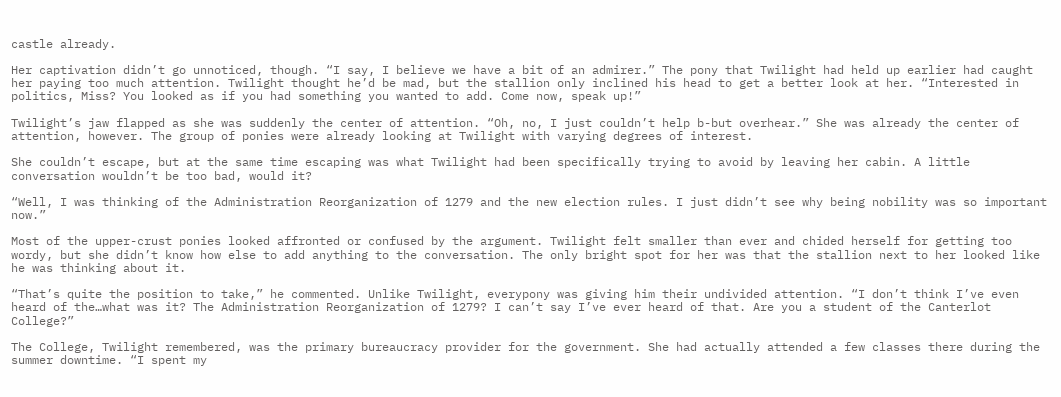castle already.

Her captivation didn’t go unnoticed, though. “I say, I believe we have a bit of an admirer.” The pony that Twilight had held up earlier had caught her paying too much attention. Twilight thought he’d be mad, but the stallion only inclined his head to get a better look at her. “Interested in politics, Miss? You looked as if you had something you wanted to add. Come now, speak up!”

Twilight’s jaw flapped as she was suddenly the center of attention. “Oh, no, I just couldn’t help b-but overhear.” She was already the center of attention, however. The group of ponies were already looking at Twilight with varying degrees of interest.

She couldn’t escape, but at the same time escaping was what Twilight had been specifically trying to avoid by leaving her cabin. A little conversation wouldn’t be too bad, would it?

“Well, I was thinking of the Administration Reorganization of 1279 and the new election rules. I just didn’t see why being nobility was so important now.”

Most of the upper-crust ponies looked affronted or confused by the argument. Twilight felt smaller than ever and chided herself for getting too wordy, but she didn’t know how else to add anything to the conversation. The only bright spot for her was that the stallion next to her looked like he was thinking about it.

“That’s quite the position to take,” he commented. Unlike Twilight, everypony was giving him their undivided attention. “I don’t think I’ve even heard of the…what was it? The Administration Reorganization of 1279? I can’t say I’ve ever heard of that. Are you a student of the Canterlot College?”

The College, Twilight remembered, was the primary bureaucracy provider for the government. She had actually attended a few classes there during the summer downtime. “I spent my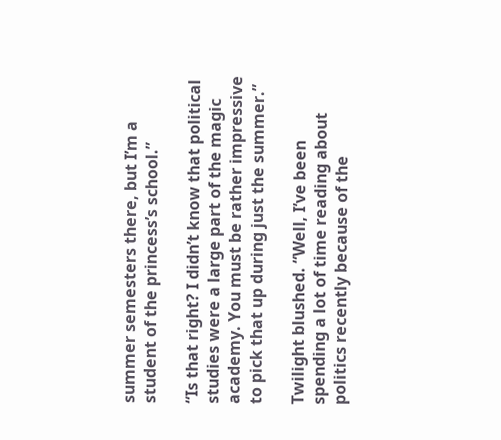summer semesters there, but I’m a student of the princess’s school.”

“Is that right? I didn’t know that political studies were a large part of the magic academy. You must be rather impressive to pick that up during just the summer.”

Twilight blushed. “Well, I’ve been spending a lot of time reading about politics recently because of the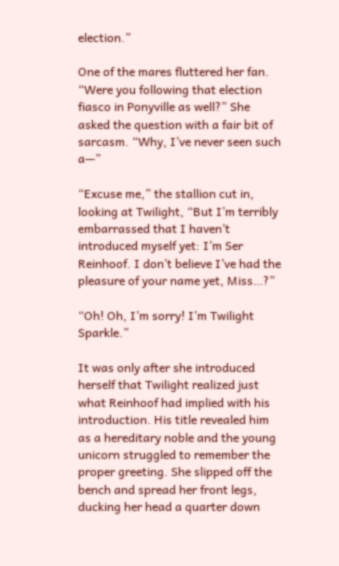election.”

One of the mares fluttered her fan. “Were you following that election fiasco in Ponyville as well?” She asked the question with a fair bit of sarcasm. “Why, I’ve never seen such a—”

“Excuse me,” the stallion cut in, looking at Twilight, “But I’m terribly embarrassed that I haven’t introduced myself yet: I’m Ser Reinhoof. I don’t believe I’ve had the pleasure of your name yet, Miss…?”

“Oh! Oh, I’m sorry! I’m Twilight Sparkle.”

It was only after she introduced herself that Twilight realized just what Reinhoof had implied with his introduction. His title revealed him as a hereditary noble and the young unicorn struggled to remember the proper greeting. She slipped off the bench and spread her front legs, ducking her head a quarter down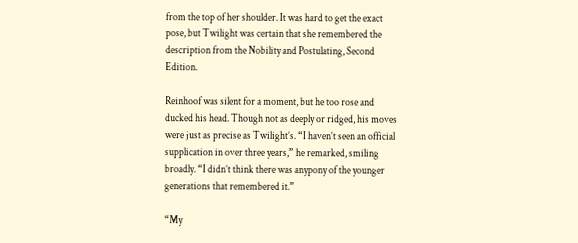from the top of her shoulder. It was hard to get the exact pose, but Twilight was certain that she remembered the description from the Nobility and Postulating, Second Edition.

Reinhoof was silent for a moment, but he too rose and ducked his head. Though not as deeply or ridged, his moves were just as precise as Twilight’s. “I haven’t seen an official supplication in over three years,” he remarked, smiling broadly. “I didn’t think there was anypony of the younger generations that remembered it.”

“My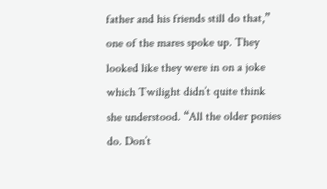father and his friends still do that,” one of the mares spoke up. They looked like they were in on a joke which Twilight didn’t quite think she understood. “All the older ponies do. Don’t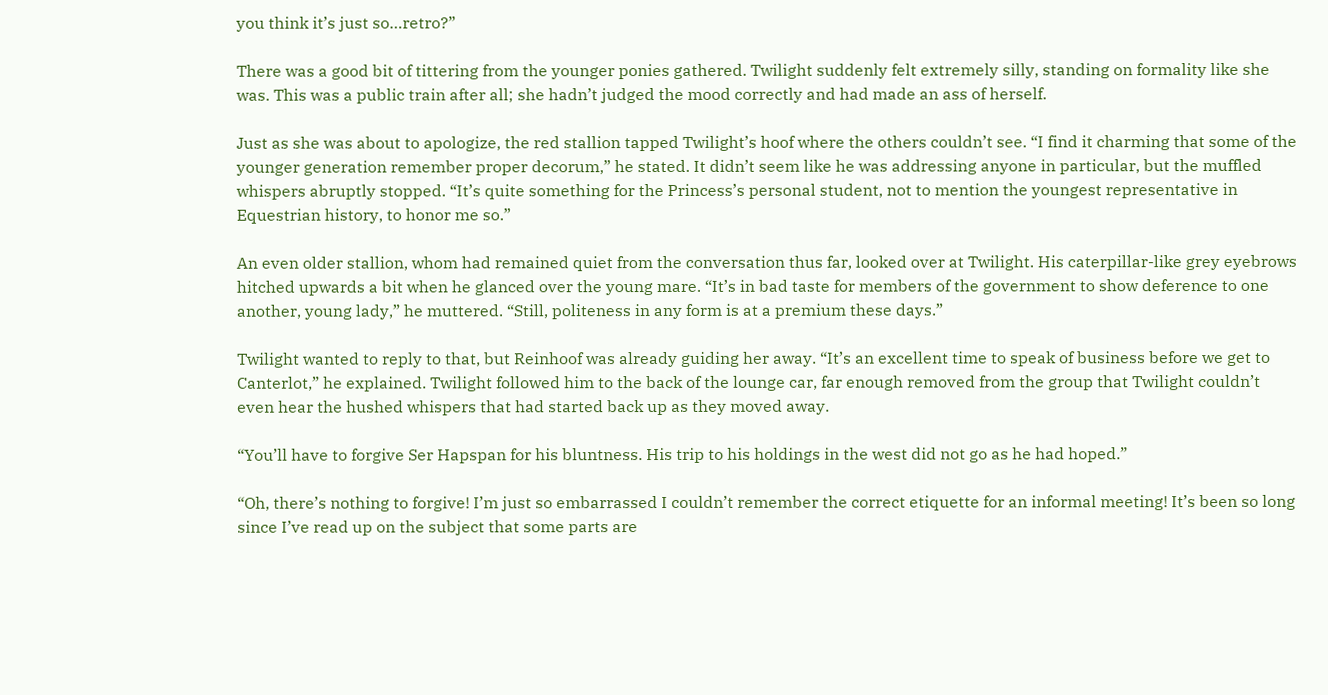you think it’s just so…retro?”

There was a good bit of tittering from the younger ponies gathered. Twilight suddenly felt extremely silly, standing on formality like she was. This was a public train after all; she hadn’t judged the mood correctly and had made an ass of herself.

Just as she was about to apologize, the red stallion tapped Twilight’s hoof where the others couldn’t see. “I find it charming that some of the younger generation remember proper decorum,” he stated. It didn’t seem like he was addressing anyone in particular, but the muffled whispers abruptly stopped. “It’s quite something for the Princess’s personal student, not to mention the youngest representative in Equestrian history, to honor me so.”

An even older stallion, whom had remained quiet from the conversation thus far, looked over at Twilight. His caterpillar-like grey eyebrows hitched upwards a bit when he glanced over the young mare. “It’s in bad taste for members of the government to show deference to one another, young lady,” he muttered. “Still, politeness in any form is at a premium these days.”

Twilight wanted to reply to that, but Reinhoof was already guiding her away. “It’s an excellent time to speak of business before we get to Canterlot,” he explained. Twilight followed him to the back of the lounge car, far enough removed from the group that Twilight couldn’t even hear the hushed whispers that had started back up as they moved away.

“You’ll have to forgive Ser Hapspan for his bluntness. His trip to his holdings in the west did not go as he had hoped.”

“Oh, there’s nothing to forgive! I’m just so embarrassed I couldn’t remember the correct etiquette for an informal meeting! It’s been so long since I’ve read up on the subject that some parts are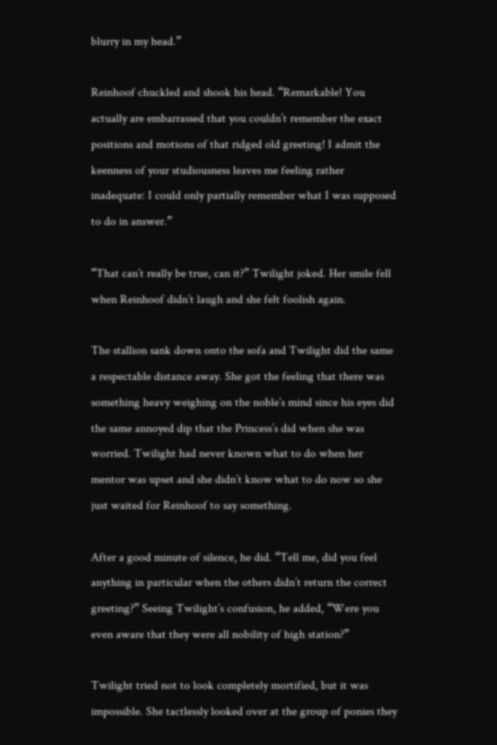blurry in my head.”

Reinhoof chuckled and shook his head. “Remarkable! You actually are embarrassed that you couldn’t remember the exact positions and motions of that ridged old greeting! I admit the keenness of your studiousness leaves me feeling rather inadequate: I could only partially remember what I was supposed to do in answer.”

“That can’t really be true, can it?” Twilight joked. Her smile fell when Reinhoof didn’t laugh and she felt foolish again.

The stallion sank down onto the sofa and Twilight did the same a respectable distance away. She got the feeling that there was something heavy weighing on the noble’s mind since his eyes did the same annoyed dip that the Princess’s did when she was worried. Twilight had never known what to do when her mentor was upset and she didn’t know what to do now so she just waited for Reinhoof to say something.

After a good minute of silence, he did. “Tell me, did you feel anything in particular when the others didn’t return the correct greeting?” Seeing Twilight’s confusion, he added, “Were you even aware that they were all nobility of high station?”

Twilight tried not to look completely mortified, but it was impossible. She tactlessly looked over at the group of ponies they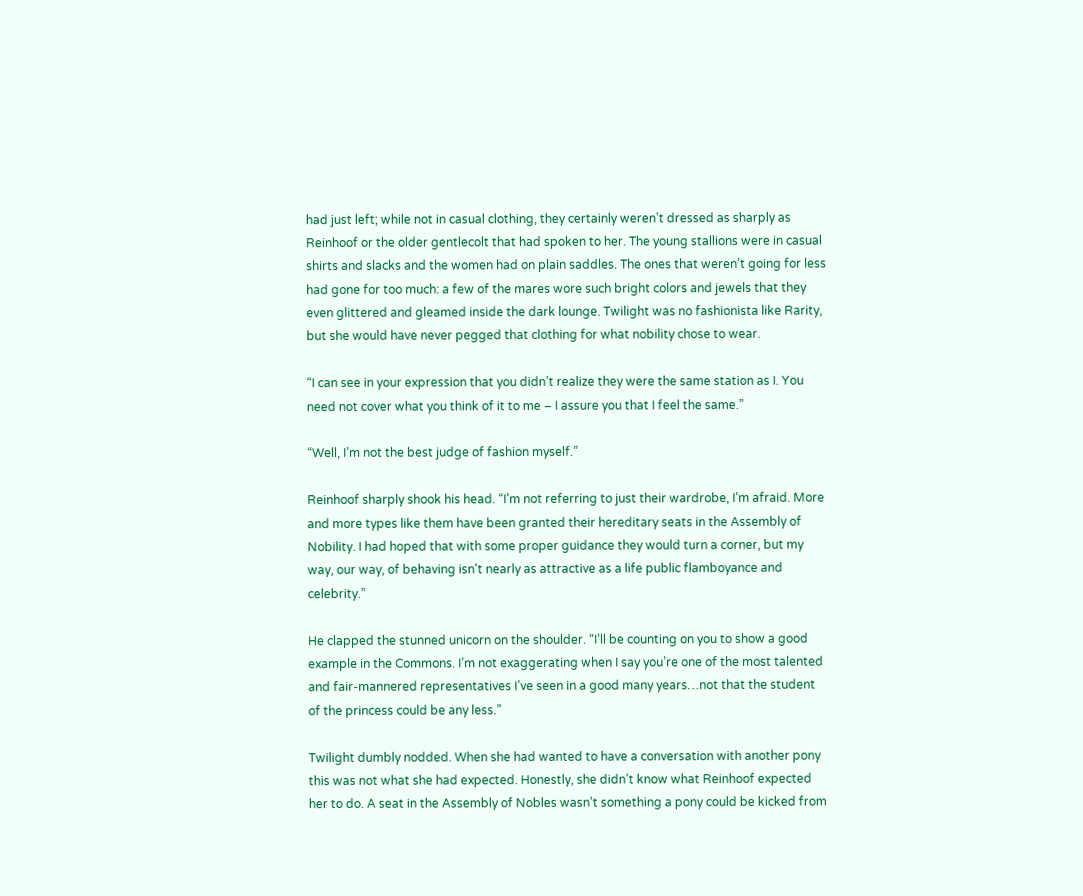had just left; while not in casual clothing, they certainly weren’t dressed as sharply as Reinhoof or the older gentlecolt that had spoken to her. The young stallions were in casual shirts and slacks and the women had on plain saddles. The ones that weren’t going for less had gone for too much: a few of the mares wore such bright colors and jewels that they even glittered and gleamed inside the dark lounge. Twilight was no fashionista like Rarity, but she would have never pegged that clothing for what nobility chose to wear.

“I can see in your expression that you didn’t realize they were the same station as I. You need not cover what you think of it to me – I assure you that I feel the same.”

“Well, I’m not the best judge of fashion myself.”

Reinhoof sharply shook his head. “I’m not referring to just their wardrobe, I’m afraid. More and more types like them have been granted their hereditary seats in the Assembly of Nobility. I had hoped that with some proper guidance they would turn a corner, but my way, our way, of behaving isn't nearly as attractive as a life public flamboyance and celebrity.”

He clapped the stunned unicorn on the shoulder. “I’ll be counting on you to show a good example in the Commons. I’m not exaggerating when I say you’re one of the most talented and fair-mannered representatives I’ve seen in a good many years…not that the student of the princess could be any less.”

Twilight dumbly nodded. When she had wanted to have a conversation with another pony this was not what she had expected. Honestly, she didn’t know what Reinhoof expected her to do. A seat in the Assembly of Nobles wasn’t something a pony could be kicked from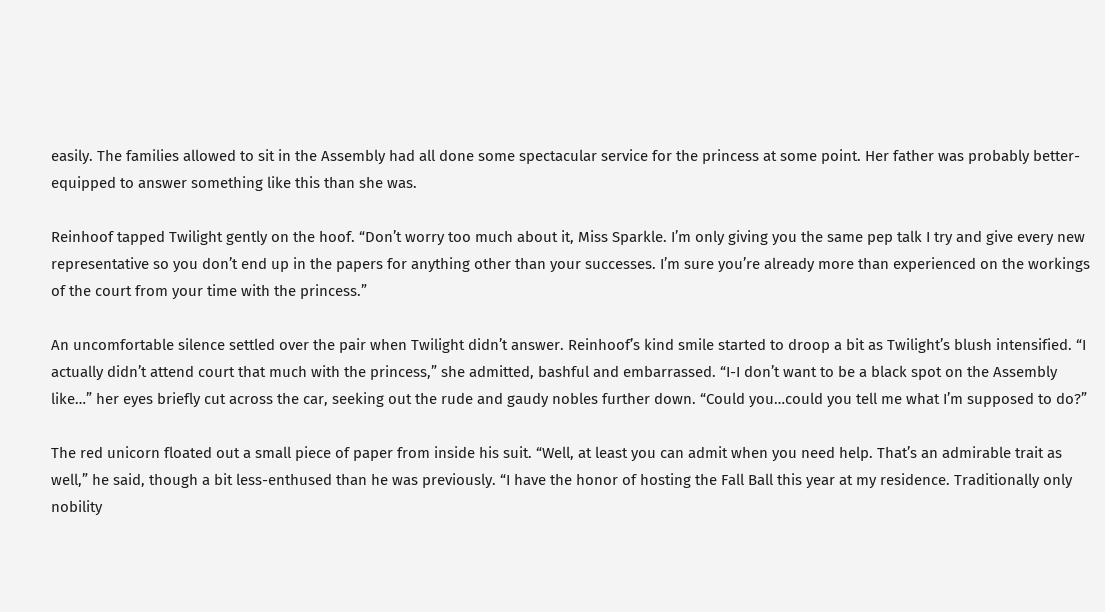easily. The families allowed to sit in the Assembly had all done some spectacular service for the princess at some point. Her father was probably better-equipped to answer something like this than she was.

Reinhoof tapped Twilight gently on the hoof. “Don’t worry too much about it, Miss Sparkle. I’m only giving you the same pep talk I try and give every new representative so you don’t end up in the papers for anything other than your successes. I’m sure you’re already more than experienced on the workings of the court from your time with the princess.”

An uncomfortable silence settled over the pair when Twilight didn’t answer. Reinhoof’s kind smile started to droop a bit as Twilight’s blush intensified. “I actually didn’t attend court that much with the princess,” she admitted, bashful and embarrassed. “I-I don’t want to be a black spot on the Assembly like…” her eyes briefly cut across the car, seeking out the rude and gaudy nobles further down. “Could you…could you tell me what I’m supposed to do?”

The red unicorn floated out a small piece of paper from inside his suit. “Well, at least you can admit when you need help. That’s an admirable trait as well,” he said, though a bit less-enthused than he was previously. “I have the honor of hosting the Fall Ball this year at my residence. Traditionally only nobility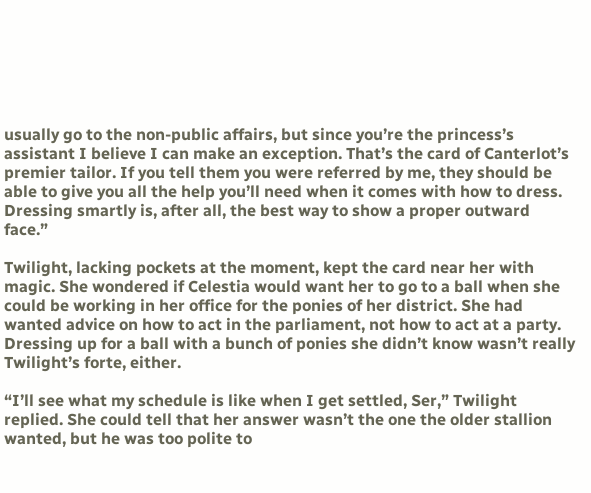usually go to the non-public affairs, but since you’re the princess’s assistant I believe I can make an exception. That’s the card of Canterlot’s premier tailor. If you tell them you were referred by me, they should be able to give you all the help you’ll need when it comes with how to dress. Dressing smartly is, after all, the best way to show a proper outward face.”

Twilight, lacking pockets at the moment, kept the card near her with magic. She wondered if Celestia would want her to go to a ball when she could be working in her office for the ponies of her district. She had wanted advice on how to act in the parliament, not how to act at a party. Dressing up for a ball with a bunch of ponies she didn’t know wasn’t really Twilight’s forte, either.

“I’ll see what my schedule is like when I get settled, Ser,” Twilight replied. She could tell that her answer wasn’t the one the older stallion wanted, but he was too polite to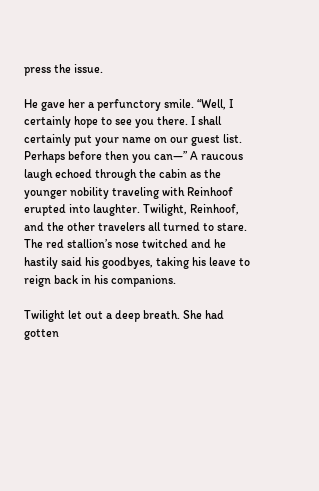press the issue.

He gave her a perfunctory smile. “Well, I certainly hope to see you there. I shall certainly put your name on our guest list. Perhaps before then you can—” A raucous laugh echoed through the cabin as the younger nobility traveling with Reinhoof erupted into laughter. Twilight, Reinhoof, and the other travelers all turned to stare. The red stallion’s nose twitched and he hastily said his goodbyes, taking his leave to reign back in his companions.

Twilight let out a deep breath. She had gotten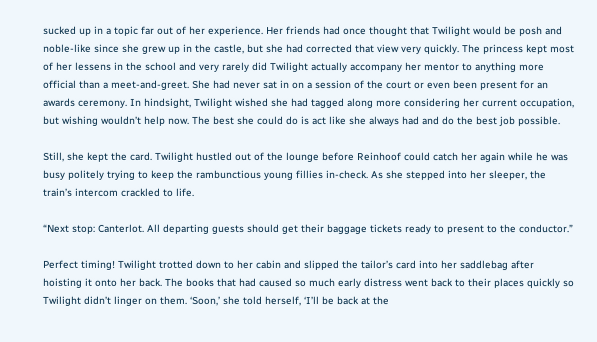sucked up in a topic far out of her experience. Her friends had once thought that Twilight would be posh and noble-like since she grew up in the castle, but she had corrected that view very quickly. The princess kept most of her lessens in the school and very rarely did Twilight actually accompany her mentor to anything more official than a meet-and-greet. She had never sat in on a session of the court or even been present for an awards ceremony. In hindsight, Twilight wished she had tagged along more considering her current occupation, but wishing wouldn’t help now. The best she could do is act like she always had and do the best job possible.

Still, she kept the card. Twilight hustled out of the lounge before Reinhoof could catch her again while he was busy politely trying to keep the rambunctious young fillies in-check. As she stepped into her sleeper, the train’s intercom crackled to life.

“Next stop: Canterlot. All departing guests should get their baggage tickets ready to present to the conductor.”

Perfect timing! Twilight trotted down to her cabin and slipped the tailor’s card into her saddlebag after hoisting it onto her back. The books that had caused so much early distress went back to their places quickly so Twilight didn’t linger on them. ‘Soon,’ she told herself, ‘I’ll be back at the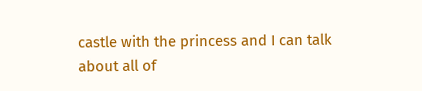castle with the princess and I can talk about all of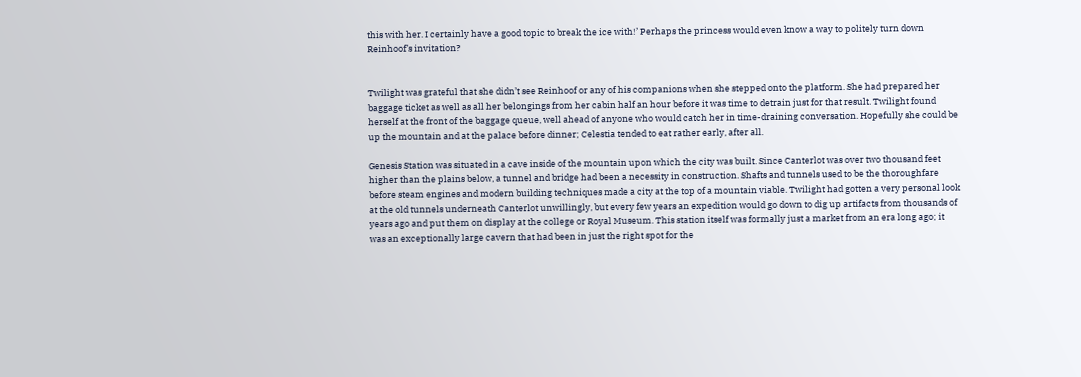this with her. I certainly have a good topic to break the ice with!’ Perhaps the princess would even know a way to politely turn down Reinhoof’s invitation?


Twilight was grateful that she didn’t see Reinhoof or any of his companions when she stepped onto the platform. She had prepared her baggage ticket as well as all her belongings from her cabin half an hour before it was time to detrain just for that result. Twilight found herself at the front of the baggage queue, well ahead of anyone who would catch her in time-draining conversation. Hopefully she could be up the mountain and at the palace before dinner; Celestia tended to eat rather early, after all.

Genesis Station was situated in a cave inside of the mountain upon which the city was built. Since Canterlot was over two thousand feet higher than the plains below, a tunnel and bridge had been a necessity in construction. Shafts and tunnels used to be the thoroughfare before steam engines and modern building techniques made a city at the top of a mountain viable. Twilight had gotten a very personal look at the old tunnels underneath Canterlot unwillingly, but every few years an expedition would go down to dig up artifacts from thousands of years ago and put them on display at the college or Royal Museum. This station itself was formally just a market from an era long ago; it was an exceptionally large cavern that had been in just the right spot for the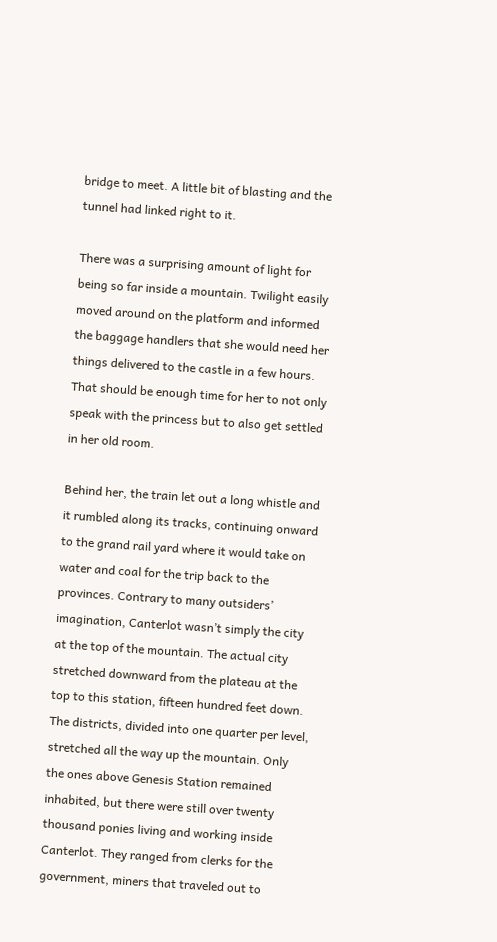bridge to meet. A little bit of blasting and the tunnel had linked right to it.

There was a surprising amount of light for being so far inside a mountain. Twilight easily moved around on the platform and informed the baggage handlers that she would need her things delivered to the castle in a few hours. That should be enough time for her to not only speak with the princess but to also get settled in her old room.

Behind her, the train let out a long whistle and it rumbled along its tracks, continuing onward to the grand rail yard where it would take on water and coal for the trip back to the provinces. Contrary to many outsiders’ imagination, Canterlot wasn’t simply the city at the top of the mountain. The actual city stretched downward from the plateau at the top to this station, fifteen hundred feet down. The districts, divided into one quarter per level, stretched all the way up the mountain. Only the ones above Genesis Station remained inhabited, but there were still over twenty thousand ponies living and working inside Canterlot. They ranged from clerks for the government, miners that traveled out to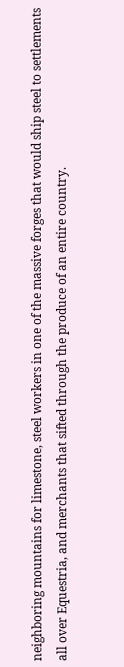neighboring mountains for limestone, steel workers in one of the massive forges that would ship steel to settlements all over Equestria, and merchants that sifted through the produce of an entire country.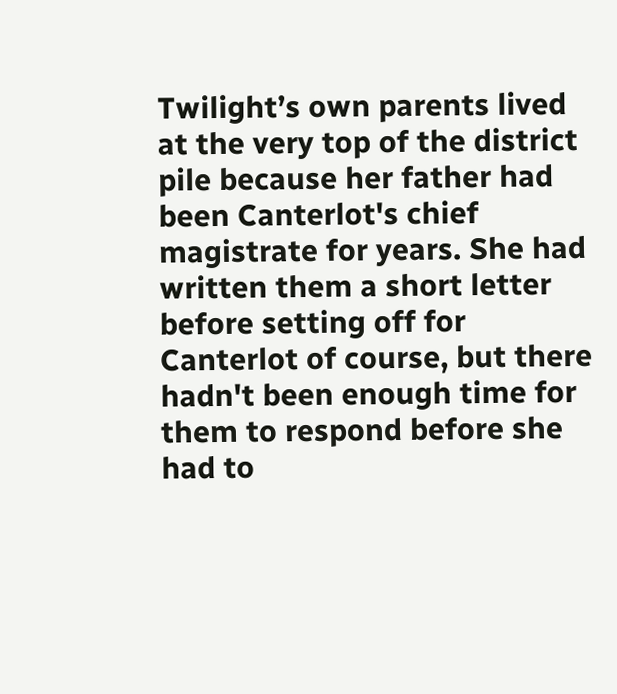Twilight’s own parents lived at the very top of the district pile because her father had been Canterlot's chief magistrate for years. She had written them a short letter before setting off for Canterlot of course, but there hadn't been enough time for them to respond before she had to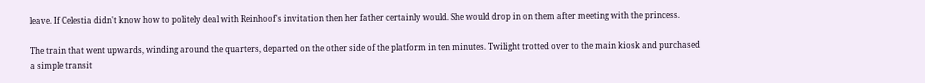leave. If Celestia didn't know how to politely deal with Reinhoof's invitation then her father certainly would. She would drop in on them after meeting with the princess.

The train that went upwards, winding around the quarters, departed on the other side of the platform in ten minutes. Twilight trotted over to the main kiosk and purchased a simple transit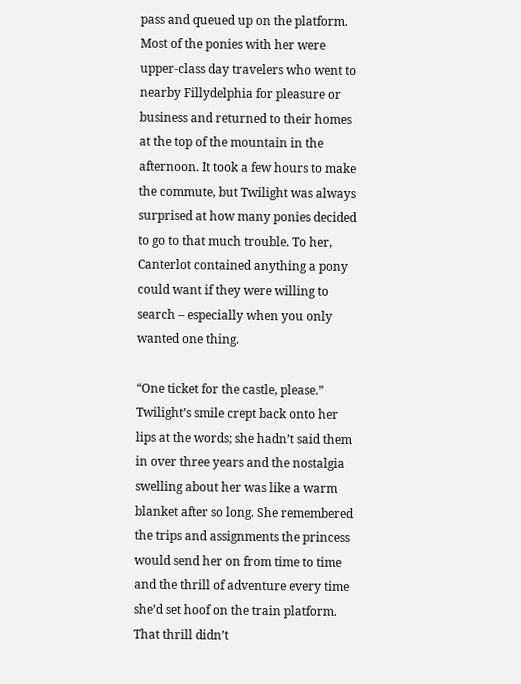pass and queued up on the platform. Most of the ponies with her were upper-class day travelers who went to nearby Fillydelphia for pleasure or business and returned to their homes at the top of the mountain in the afternoon. It took a few hours to make the commute, but Twilight was always surprised at how many ponies decided to go to that much trouble. To her, Canterlot contained anything a pony could want if they were willing to search – especially when you only wanted one thing.

“One ticket for the castle, please.” Twilight’s smile crept back onto her lips at the words; she hadn’t said them in over three years and the nostalgia swelling about her was like a warm blanket after so long. She remembered the trips and assignments the princess would send her on from time to time and the thrill of adventure every time she’d set hoof on the train platform. That thrill didn’t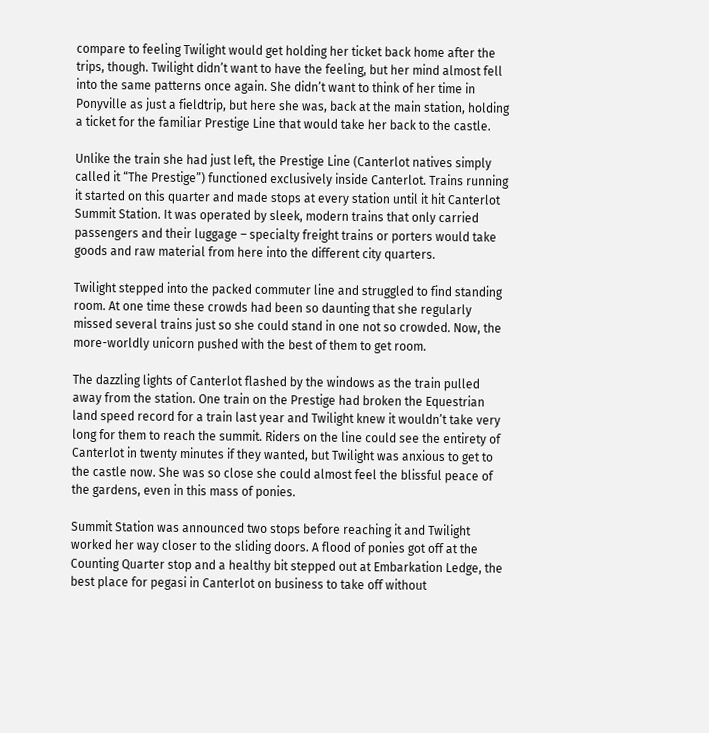compare to feeling Twilight would get holding her ticket back home after the trips, though. Twilight didn’t want to have the feeling, but her mind almost fell into the same patterns once again. She didn’t want to think of her time in Ponyville as just a fieldtrip, but here she was, back at the main station, holding a ticket for the familiar Prestige Line that would take her back to the castle.

Unlike the train she had just left, the Prestige Line (Canterlot natives simply called it “The Prestige”) functioned exclusively inside Canterlot. Trains running it started on this quarter and made stops at every station until it hit Canterlot Summit Station. It was operated by sleek, modern trains that only carried passengers and their luggage – specialty freight trains or porters would take goods and raw material from here into the different city quarters.

Twilight stepped into the packed commuter line and struggled to find standing room. At one time these crowds had been so daunting that she regularly missed several trains just so she could stand in one not so crowded. Now, the more-worldly unicorn pushed with the best of them to get room.

The dazzling lights of Canterlot flashed by the windows as the train pulled away from the station. One train on the Prestige had broken the Equestrian land speed record for a train last year and Twilight knew it wouldn’t take very long for them to reach the summit. Riders on the line could see the entirety of Canterlot in twenty minutes if they wanted, but Twilight was anxious to get to the castle now. She was so close she could almost feel the blissful peace of the gardens, even in this mass of ponies.

Summit Station was announced two stops before reaching it and Twilight worked her way closer to the sliding doors. A flood of ponies got off at the Counting Quarter stop and a healthy bit stepped out at Embarkation Ledge, the best place for pegasi in Canterlot on business to take off without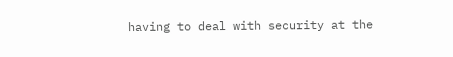having to deal with security at the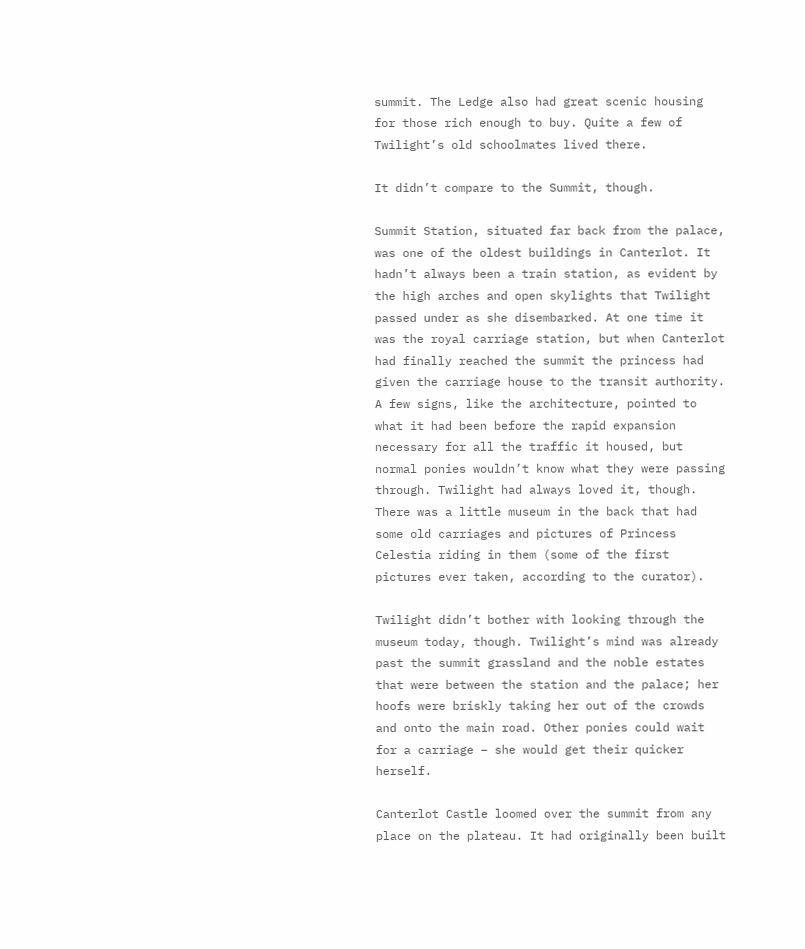summit. The Ledge also had great scenic housing for those rich enough to buy. Quite a few of Twilight’s old schoolmates lived there.

It didn’t compare to the Summit, though.

Summit Station, situated far back from the palace, was one of the oldest buildings in Canterlot. It hadn’t always been a train station, as evident by the high arches and open skylights that Twilight passed under as she disembarked. At one time it was the royal carriage station, but when Canterlot had finally reached the summit the princess had given the carriage house to the transit authority. A few signs, like the architecture, pointed to what it had been before the rapid expansion necessary for all the traffic it housed, but normal ponies wouldn’t know what they were passing through. Twilight had always loved it, though. There was a little museum in the back that had some old carriages and pictures of Princess Celestia riding in them (some of the first pictures ever taken, according to the curator).

Twilight didn’t bother with looking through the museum today, though. Twilight’s mind was already past the summit grassland and the noble estates that were between the station and the palace; her hoofs were briskly taking her out of the crowds and onto the main road. Other ponies could wait for a carriage – she would get their quicker herself.

Canterlot Castle loomed over the summit from any place on the plateau. It had originally been built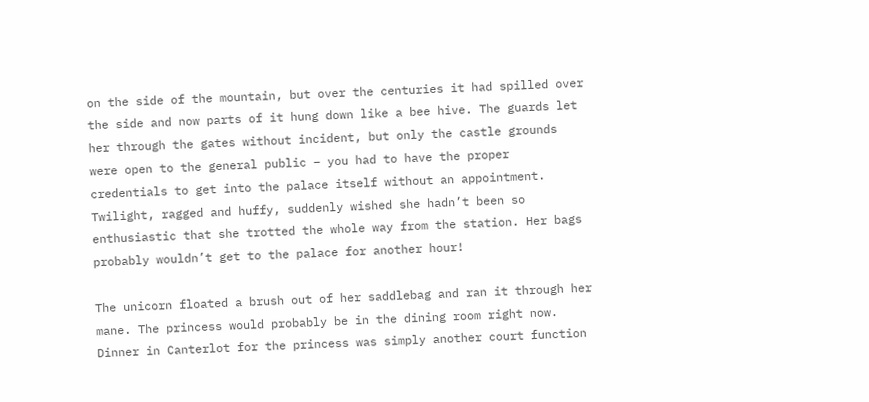on the side of the mountain, but over the centuries it had spilled over the side and now parts of it hung down like a bee hive. The guards let her through the gates without incident, but only the castle grounds were open to the general public – you had to have the proper credentials to get into the palace itself without an appointment. Twilight, ragged and huffy, suddenly wished she hadn’t been so enthusiastic that she trotted the whole way from the station. Her bags probably wouldn’t get to the palace for another hour!

The unicorn floated a brush out of her saddlebag and ran it through her mane. The princess would probably be in the dining room right now. Dinner in Canterlot for the princess was simply another court function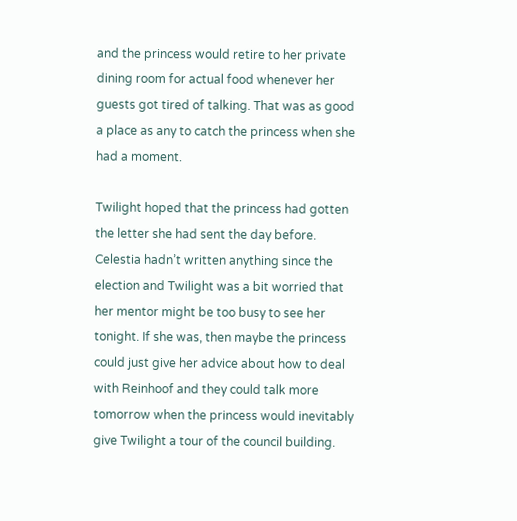and the princess would retire to her private dining room for actual food whenever her guests got tired of talking. That was as good a place as any to catch the princess when she had a moment.

Twilight hoped that the princess had gotten the letter she had sent the day before. Celestia hadn’t written anything since the election and Twilight was a bit worried that her mentor might be too busy to see her tonight. If she was, then maybe the princess could just give her advice about how to deal with Reinhoof and they could talk more tomorrow when the princess would inevitably give Twilight a tour of the council building.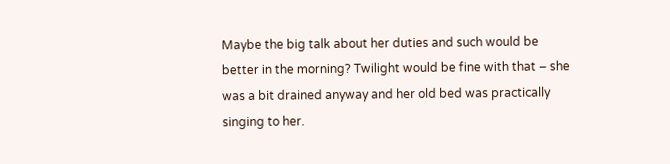Maybe the big talk about her duties and such would be better in the morning? Twilight would be fine with that – she was a bit drained anyway and her old bed was practically singing to her.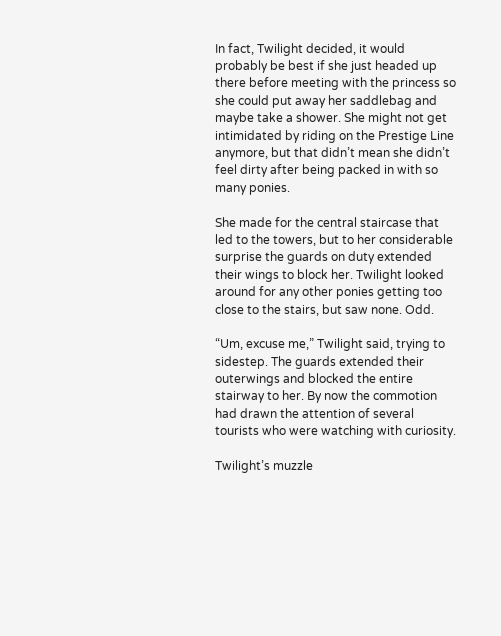In fact, Twilight decided, it would probably be best if she just headed up there before meeting with the princess so she could put away her saddlebag and maybe take a shower. She might not get intimidated by riding on the Prestige Line anymore, but that didn’t mean she didn’t feel dirty after being packed in with so many ponies.

She made for the central staircase that led to the towers, but to her considerable surprise the guards on duty extended their wings to block her. Twilight looked around for any other ponies getting too close to the stairs, but saw none. Odd.

“Um, excuse me,” Twilight said, trying to sidestep. The guards extended their outerwings and blocked the entire stairway to her. By now the commotion had drawn the attention of several tourists who were watching with curiosity.

Twilight’s muzzle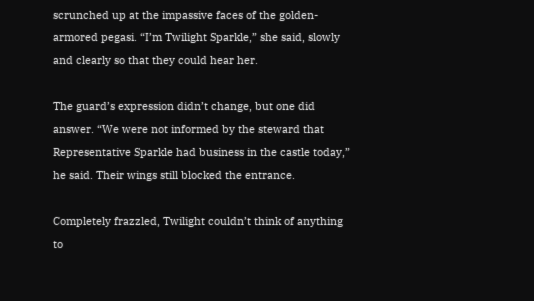scrunched up at the impassive faces of the golden-armored pegasi. “I’m Twilight Sparkle,” she said, slowly and clearly so that they could hear her.

The guard’s expression didn’t change, but one did answer. “We were not informed by the steward that Representative Sparkle had business in the castle today,” he said. Their wings still blocked the entrance.

Completely frazzled, Twilight couldn’t think of anything to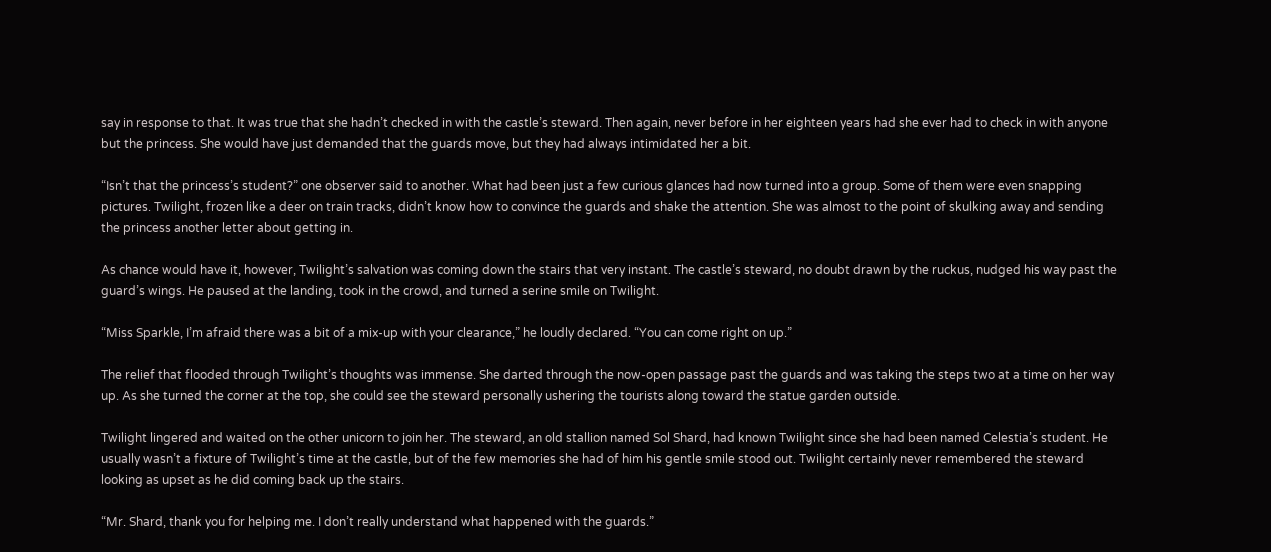say in response to that. It was true that she hadn’t checked in with the castle’s steward. Then again, never before in her eighteen years had she ever had to check in with anyone but the princess. She would have just demanded that the guards move, but they had always intimidated her a bit.

“Isn’t that the princess’s student?” one observer said to another. What had been just a few curious glances had now turned into a group. Some of them were even snapping pictures. Twilight, frozen like a deer on train tracks, didn’t know how to convince the guards and shake the attention. She was almost to the point of skulking away and sending the princess another letter about getting in.

As chance would have it, however, Twilight’s salvation was coming down the stairs that very instant. The castle’s steward, no doubt drawn by the ruckus, nudged his way past the guard’s wings. He paused at the landing, took in the crowd, and turned a serine smile on Twilight.

“Miss Sparkle, I’m afraid there was a bit of a mix-up with your clearance,” he loudly declared. “You can come right on up.”

The relief that flooded through Twilight’s thoughts was immense. She darted through the now-open passage past the guards and was taking the steps two at a time on her way up. As she turned the corner at the top, she could see the steward personally ushering the tourists along toward the statue garden outside.

Twilight lingered and waited on the other unicorn to join her. The steward, an old stallion named Sol Shard, had known Twilight since she had been named Celestia’s student. He usually wasn’t a fixture of Twilight’s time at the castle, but of the few memories she had of him his gentle smile stood out. Twilight certainly never remembered the steward looking as upset as he did coming back up the stairs.

“Mr. Shard, thank you for helping me. I don’t really understand what happened with the guards.”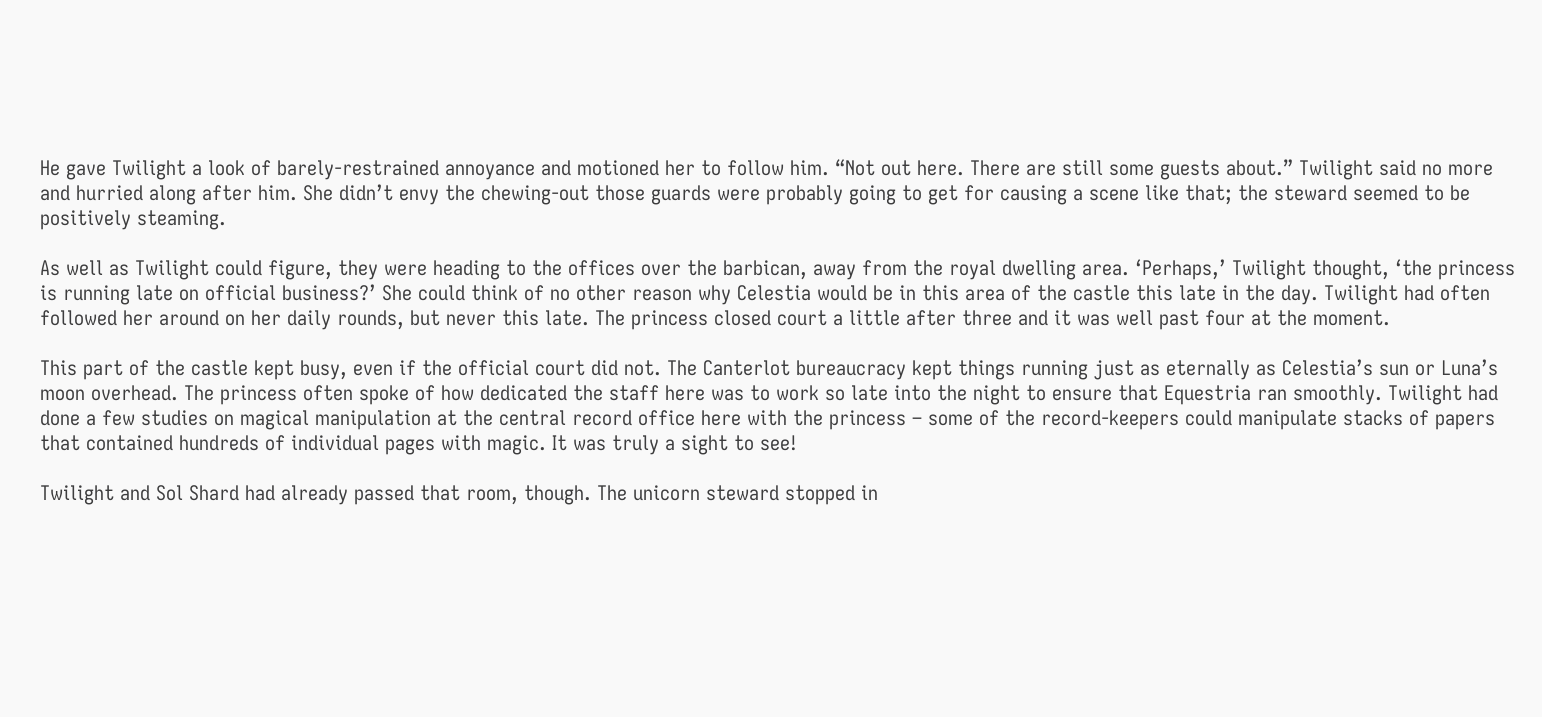He gave Twilight a look of barely-restrained annoyance and motioned her to follow him. “Not out here. There are still some guests about.” Twilight said no more and hurried along after him. She didn’t envy the chewing-out those guards were probably going to get for causing a scene like that; the steward seemed to be positively steaming.

As well as Twilight could figure, they were heading to the offices over the barbican, away from the royal dwelling area. ‘Perhaps,’ Twilight thought, ‘the princess is running late on official business?’ She could think of no other reason why Celestia would be in this area of the castle this late in the day. Twilight had often followed her around on her daily rounds, but never this late. The princess closed court a little after three and it was well past four at the moment.

This part of the castle kept busy, even if the official court did not. The Canterlot bureaucracy kept things running just as eternally as Celestia’s sun or Luna’s moon overhead. The princess often spoke of how dedicated the staff here was to work so late into the night to ensure that Equestria ran smoothly. Twilight had done a few studies on magical manipulation at the central record office here with the princess – some of the record-keepers could manipulate stacks of papers that contained hundreds of individual pages with magic. It was truly a sight to see!

Twilight and Sol Shard had already passed that room, though. The unicorn steward stopped in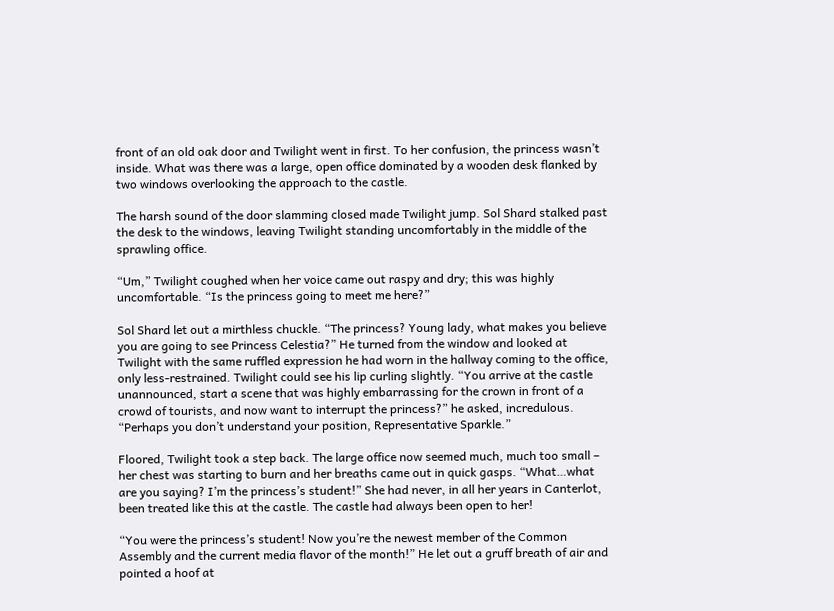front of an old oak door and Twilight went in first. To her confusion, the princess wasn’t inside. What was there was a large, open office dominated by a wooden desk flanked by two windows overlooking the approach to the castle.

The harsh sound of the door slamming closed made Twilight jump. Sol Shard stalked past the desk to the windows, leaving Twilight standing uncomfortably in the middle of the sprawling office.

“Um,” Twilight coughed when her voice came out raspy and dry; this was highly uncomfortable. “Is the princess going to meet me here?”

Sol Shard let out a mirthless chuckle. “The princess? Young lady, what makes you believe you are going to see Princess Celestia?” He turned from the window and looked at Twilight with the same ruffled expression he had worn in the hallway coming to the office, only less-restrained. Twilight could see his lip curling slightly. “You arrive at the castle unannounced, start a scene that was highly embarrassing for the crown in front of a crowd of tourists, and now want to interrupt the princess?” he asked, incredulous. “Perhaps you don’t understand your position, Representative Sparkle.”

Floored, Twilight took a step back. The large office now seemed much, much too small – her chest was starting to burn and her breaths came out in quick gasps. “What…what are you saying? I’m the princess’s student!” She had never, in all her years in Canterlot, been treated like this at the castle. The castle had always been open to her!

“You were the princess’s student! Now you’re the newest member of the Common Assembly and the current media flavor of the month!” He let out a gruff breath of air and pointed a hoof at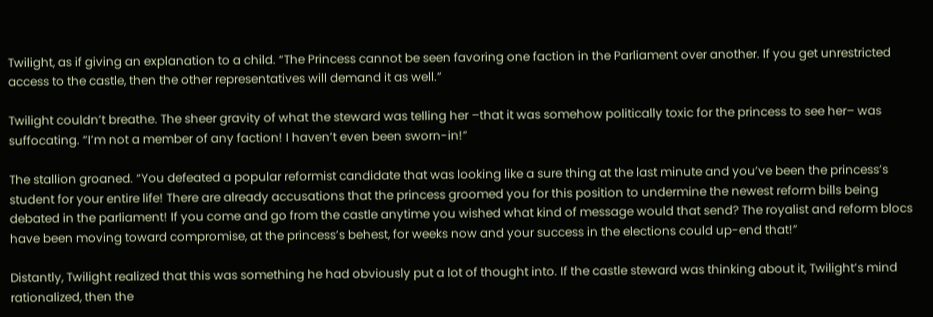Twilight, as if giving an explanation to a child. “The Princess cannot be seen favoring one faction in the Parliament over another. If you get unrestricted access to the castle, then the other representatives will demand it as well.”

Twilight couldn’t breathe. The sheer gravity of what the steward was telling her –that it was somehow politically toxic for the princess to see her– was suffocating. “I’m not a member of any faction! I haven’t even been sworn-in!”

The stallion groaned. “You defeated a popular reformist candidate that was looking like a sure thing at the last minute and you’ve been the princess’s student for your entire life! There are already accusations that the princess groomed you for this position to undermine the newest reform bills being debated in the parliament! If you come and go from the castle anytime you wished what kind of message would that send? The royalist and reform blocs have been moving toward compromise, at the princess’s behest, for weeks now and your success in the elections could up-end that!”

Distantly, Twilight realized that this was something he had obviously put a lot of thought into. If the castle steward was thinking about it, Twilight’s mind rationalized, then the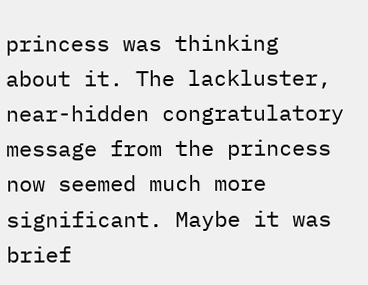princess was thinking about it. The lackluster, near-hidden congratulatory message from the princess now seemed much more significant. Maybe it was brief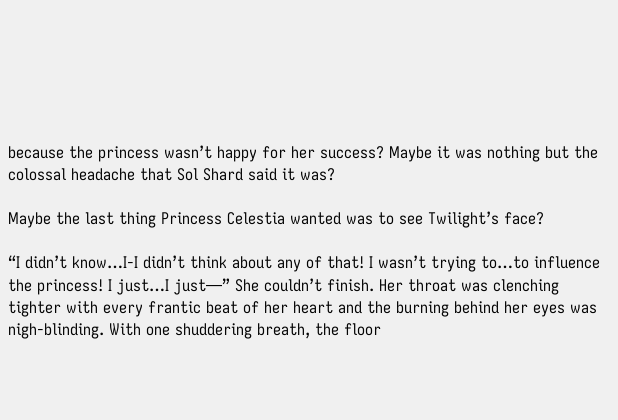because the princess wasn’t happy for her success? Maybe it was nothing but the colossal headache that Sol Shard said it was?

Maybe the last thing Princess Celestia wanted was to see Twilight’s face?

“I didn’t know…I-I didn’t think about any of that! I wasn’t trying to…to influence the princess! I just…I just—” She couldn’t finish. Her throat was clenching tighter with every frantic beat of her heart and the burning behind her eyes was nigh-blinding. With one shuddering breath, the floor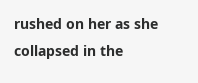rushed on her as she collapsed in the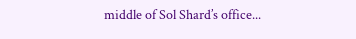middle of Sol Shard’s office...